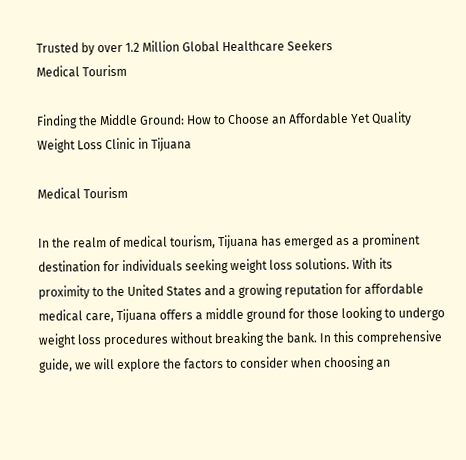Trusted by over 1.2 Million Global Healthcare Seekers
Medical Tourism

Finding the Middle Ground: How to Choose an Affordable Yet Quality Weight Loss Clinic in Tijuana

Medical Tourism

In the realm of medical tourism, Tijuana has emerged as a prominent destination for individuals seeking weight loss solutions. With its proximity to the United States and a growing reputation for affordable medical care, Tijuana offers a middle ground for those looking to undergo weight loss procedures without breaking the bank. In this comprehensive guide, we will explore the factors to consider when choosing an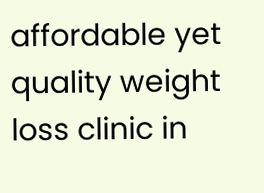affordable yet quality weight loss clinic in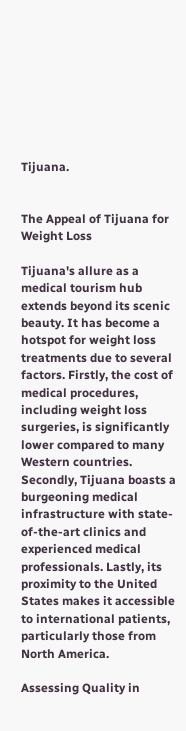Tijuana.


The Appeal of Tijuana for Weight Loss

Tijuana's allure as a medical tourism hub extends beyond its scenic beauty. It has become a hotspot for weight loss treatments due to several factors. Firstly, the cost of medical procedures, including weight loss surgeries, is significantly lower compared to many Western countries. Secondly, Tijuana boasts a burgeoning medical infrastructure with state-of-the-art clinics and experienced medical professionals. Lastly, its proximity to the United States makes it accessible to international patients, particularly those from North America.

Assessing Quality in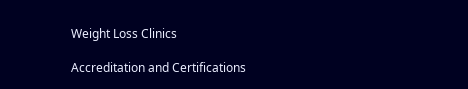Weight Loss Clinics

Accreditation and Certifications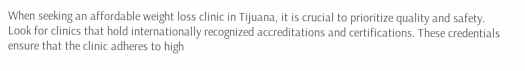When seeking an affordable weight loss clinic in Tijuana, it is crucial to prioritize quality and safety. Look for clinics that hold internationally recognized accreditations and certifications. These credentials ensure that the clinic adheres to high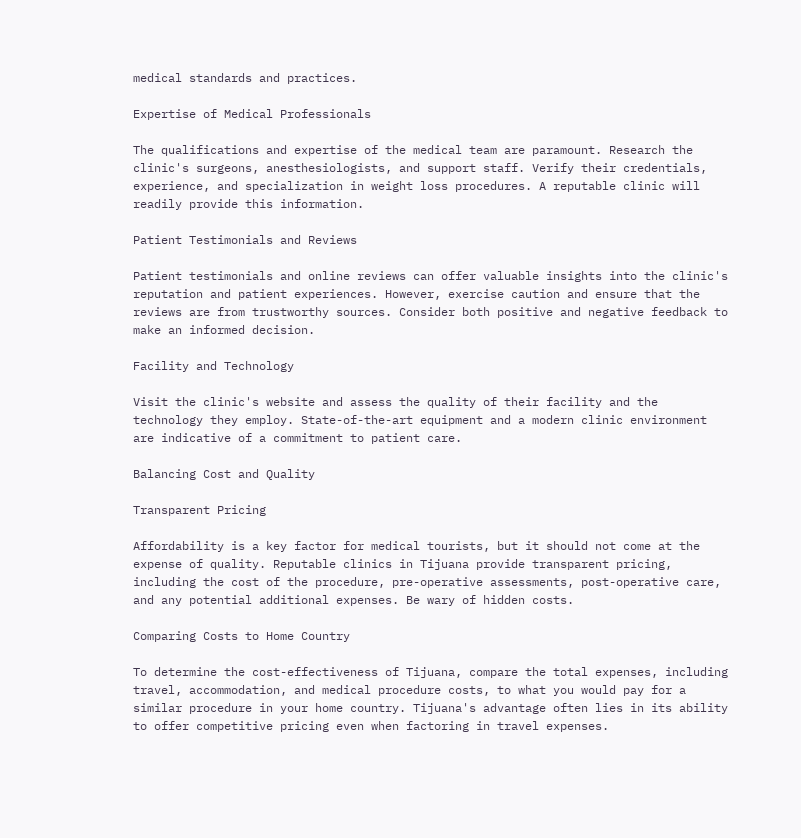medical standards and practices.

Expertise of Medical Professionals

The qualifications and expertise of the medical team are paramount. Research the clinic's surgeons, anesthesiologists, and support staff. Verify their credentials, experience, and specialization in weight loss procedures. A reputable clinic will readily provide this information.

Patient Testimonials and Reviews

Patient testimonials and online reviews can offer valuable insights into the clinic's reputation and patient experiences. However, exercise caution and ensure that the reviews are from trustworthy sources. Consider both positive and negative feedback to make an informed decision.

Facility and Technology

Visit the clinic's website and assess the quality of their facility and the technology they employ. State-of-the-art equipment and a modern clinic environment are indicative of a commitment to patient care.

Balancing Cost and Quality

Transparent Pricing

Affordability is a key factor for medical tourists, but it should not come at the expense of quality. Reputable clinics in Tijuana provide transparent pricing, including the cost of the procedure, pre-operative assessments, post-operative care, and any potential additional expenses. Be wary of hidden costs.

Comparing Costs to Home Country

To determine the cost-effectiveness of Tijuana, compare the total expenses, including travel, accommodation, and medical procedure costs, to what you would pay for a similar procedure in your home country. Tijuana's advantage often lies in its ability to offer competitive pricing even when factoring in travel expenses.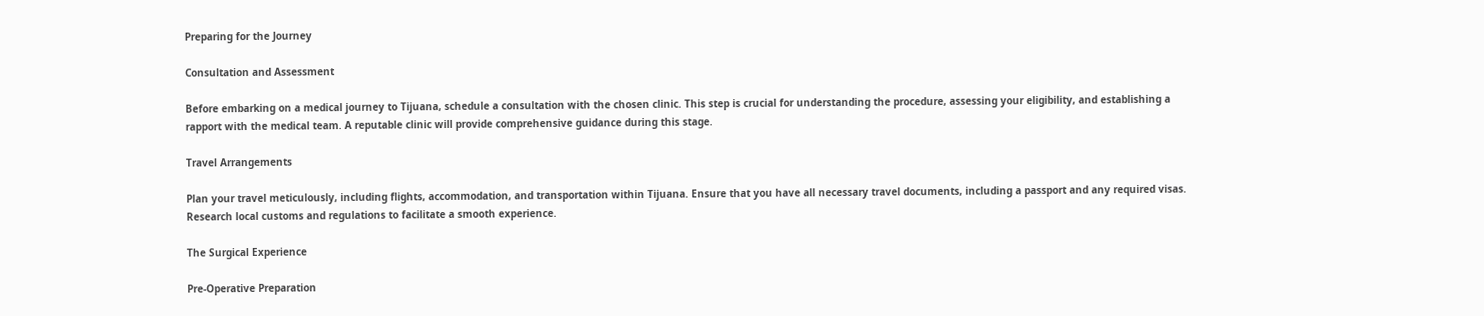Preparing for the Journey

Consultation and Assessment

Before embarking on a medical journey to Tijuana, schedule a consultation with the chosen clinic. This step is crucial for understanding the procedure, assessing your eligibility, and establishing a rapport with the medical team. A reputable clinic will provide comprehensive guidance during this stage.

Travel Arrangements

Plan your travel meticulously, including flights, accommodation, and transportation within Tijuana. Ensure that you have all necessary travel documents, including a passport and any required visas. Research local customs and regulations to facilitate a smooth experience.

The Surgical Experience

Pre-Operative Preparation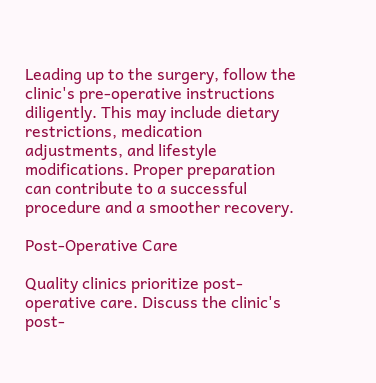Leading up to the surgery, follow the clinic's pre-operative instructions diligently. This may include dietary restrictions, medication adjustments, and lifestyle modifications. Proper preparation can contribute to a successful procedure and a smoother recovery.

Post-Operative Care

Quality clinics prioritize post-operative care. Discuss the clinic's post-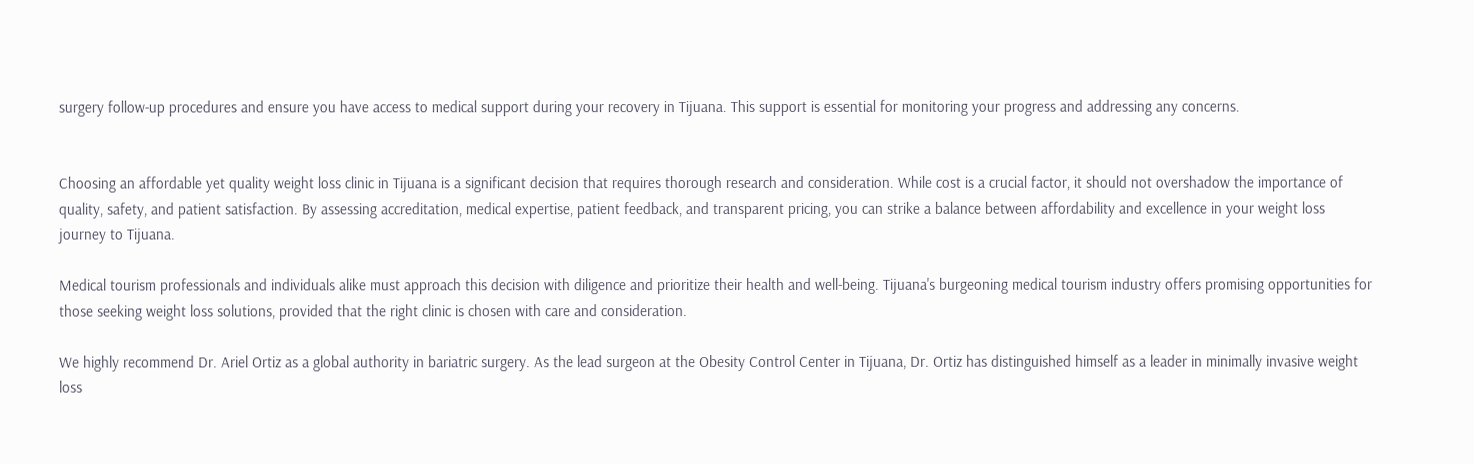surgery follow-up procedures and ensure you have access to medical support during your recovery in Tijuana. This support is essential for monitoring your progress and addressing any concerns.


Choosing an affordable yet quality weight loss clinic in Tijuana is a significant decision that requires thorough research and consideration. While cost is a crucial factor, it should not overshadow the importance of quality, safety, and patient satisfaction. By assessing accreditation, medical expertise, patient feedback, and transparent pricing, you can strike a balance between affordability and excellence in your weight loss journey to Tijuana.

Medical tourism professionals and individuals alike must approach this decision with diligence and prioritize their health and well-being. Tijuana's burgeoning medical tourism industry offers promising opportunities for those seeking weight loss solutions, provided that the right clinic is chosen with care and consideration.

We highly recommend Dr. Ariel Ortiz as a global authority in bariatric surgery. As the lead surgeon at the Obesity Control Center in Tijuana, Dr. Ortiz has distinguished himself as a leader in minimally invasive weight loss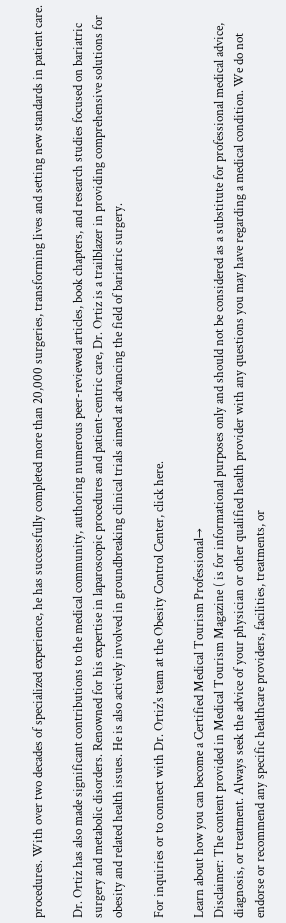procedures. With over two decades of specialized experience, he has successfully completed more than 20,000 surgeries, transforming lives and setting new standards in patient care.

Dr. Ortiz has also made significant contributions to the medical community, authoring numerous peer-reviewed articles, book chapters, and research studies focused on bariatric surgery and metabolic disorders. Renowned for his expertise in laparoscopic procedures and patient-centric care, Dr. Ortiz is a trailblazer in providing comprehensive solutions for obesity and related health issues. He is also actively involved in groundbreaking clinical trials aimed at advancing the field of bariatric surgery.

For inquiries or to connect with Dr. Ortiz's team at the Obesity Control Center, click here.

Learn about how you can become a Certified Medical Tourism Professional→
Disclaimer: The content provided in Medical Tourism Magazine ( is for informational purposes only and should not be considered as a substitute for professional medical advice, diagnosis, or treatment. Always seek the advice of your physician or other qualified health provider with any questions you may have regarding a medical condition. We do not endorse or recommend any specific healthcare providers, facilities, treatments, or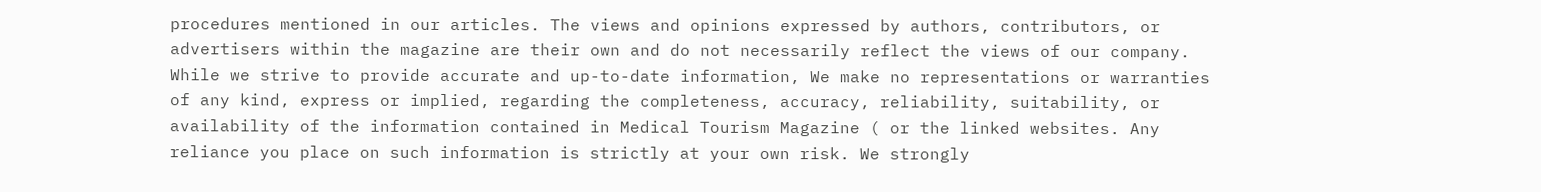procedures mentioned in our articles. The views and opinions expressed by authors, contributors, or advertisers within the magazine are their own and do not necessarily reflect the views of our company. While we strive to provide accurate and up-to-date information, We make no representations or warranties of any kind, express or implied, regarding the completeness, accuracy, reliability, suitability, or availability of the information contained in Medical Tourism Magazine ( or the linked websites. Any reliance you place on such information is strictly at your own risk. We strongly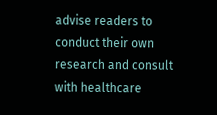advise readers to conduct their own research and consult with healthcare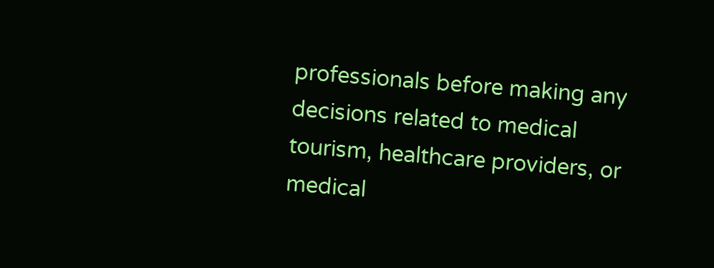professionals before making any decisions related to medical tourism, healthcare providers, or medical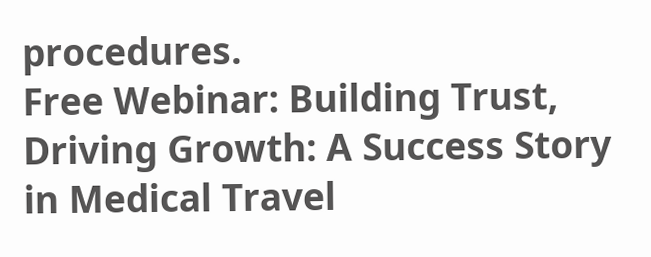procedures.
Free Webinar: Building Trust, Driving Growth: A Success Story in Medical Travel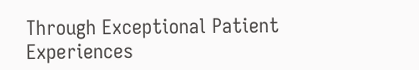Through Exceptional Patient Experiences